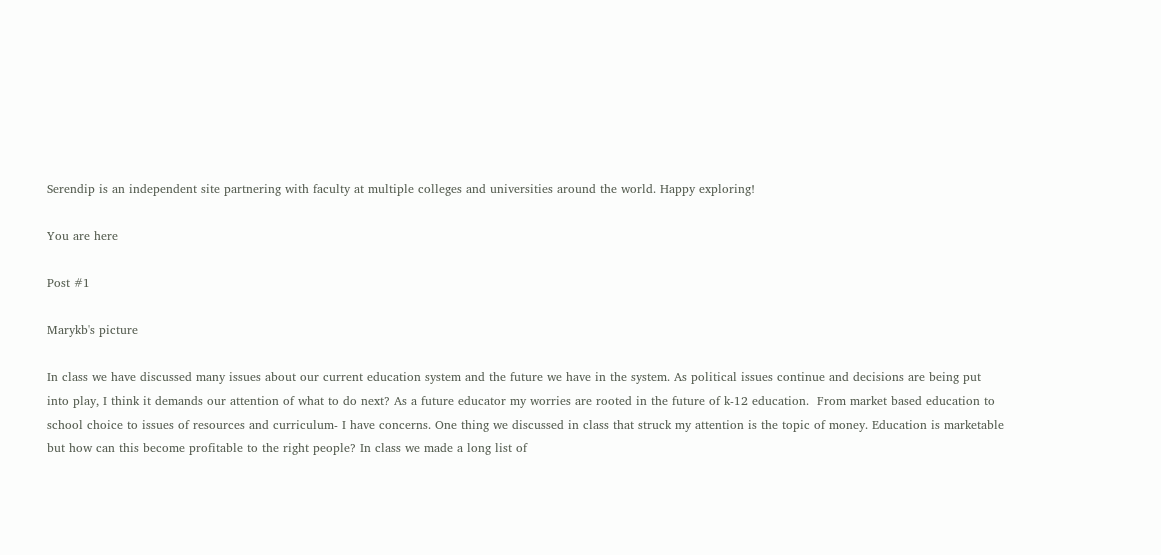Serendip is an independent site partnering with faculty at multiple colleges and universities around the world. Happy exploring!

You are here

Post #1

Marykb's picture

In class we have discussed many issues about our current education system and the future we have in the system. As political issues continue and decisions are being put into play, I think it demands our attention of what to do next? As a future educator my worries are rooted in the future of k-12 education.  From market based education to school choice to issues of resources and curriculum- I have concerns. One thing we discussed in class that struck my attention is the topic of money. Education is marketable but how can this become profitable to the right people? In class we made a long list of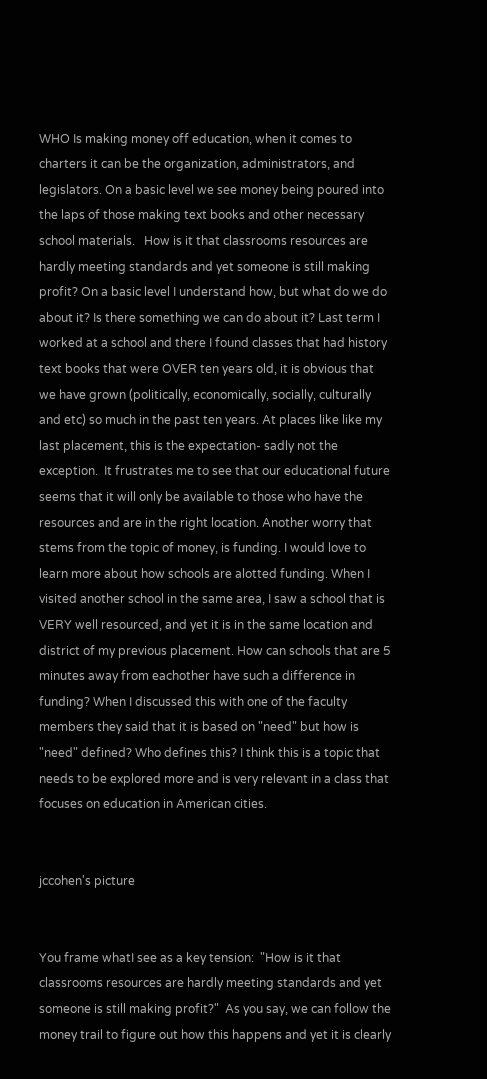WHO Is making money off education, when it comes to charters it can be the organization, administrators, and legislators. On a basic level we see money being poured into the laps of those making text books and other necessary school materials.   How is it that classrooms resources are hardly meeting standards and yet someone is still making profit? On a basic level I understand how, but what do we do about it? Is there something we can do about it? Last term I worked at a school and there I found classes that had history text books that were OVER ten years old, it is obvious that we have grown (politically, economically, socially, culturally and etc) so much in the past ten years. At places like like my last placement, this is the expectation- sadly not the exception.  It frustrates me to see that our educational future seems that it will only be available to those who have the resources and are in the right location. Another worry that stems from the topic of money, is funding. I would love to learn more about how schools are alotted funding. When I visited another school in the same area, I saw a school that is VERY well resourced, and yet it is in the same location and district of my previous placement. How can schools that are 5 minutes away from eachother have such a difference in funding? When I discussed this with one of the faculty members they said that it is based on "need" but how is "need" defined? Who defines this? I think this is a topic that needs to be explored more and is very relevant in a class that focuses on education in American cities.


jccohen's picture


You frame whatI see as a key tension:  "How is it that classrooms resources are hardly meeting standards and yet someone is still making profit?"  As you say, we can follow the money trail to figure out how this happens and yet it is clearly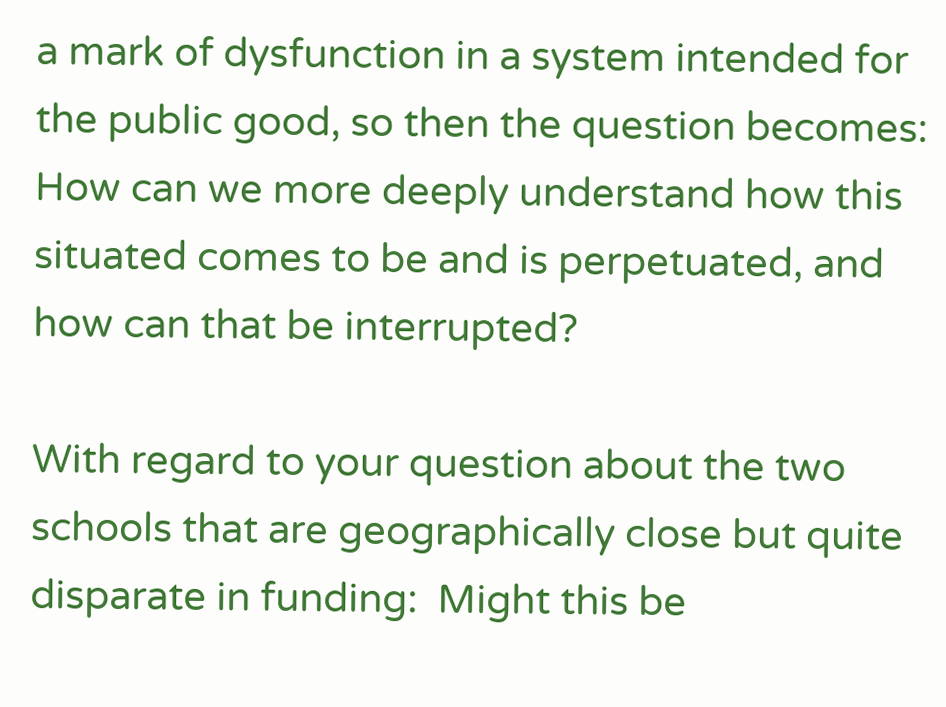a mark of dysfunction in a system intended for the public good, so then the question becomes:  How can we more deeply understand how this situated comes to be and is perpetuated, and how can that be interrupted?

With regard to your question about the two schools that are geographically close but quite disparate in funding:  Might this be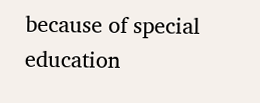because of special education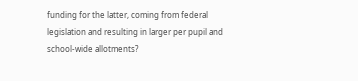funding for the latter, coming from federal legislation and resulting in larger per pupil and school-wide allotments?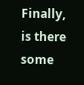Finally, is there some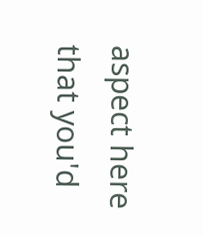aspect here that you'd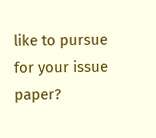like to pursue for your issue paper?